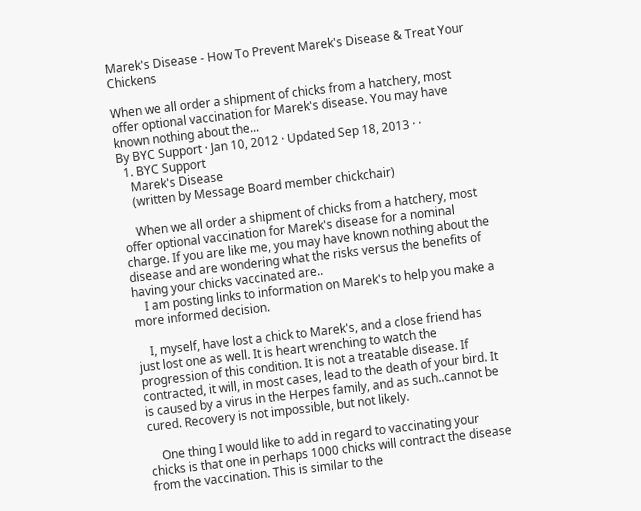Marek's Disease - How To Prevent Marek's Disease & Treat Your Chickens

When we all order a shipment of chicks from a hatchery, most offer optional vaccination for Marek's disease. You may have known nothing about the...
By BYC Support · Jan 10, 2012 · Updated Sep 18, 2013 · ·
  1. BYC Support
    Marek's Disease
    (written by Message Board member chickchair)

    When we all order a shipment of chicks from a hatchery, most offer optional vaccination for Marek's disease for a nominal charge. If you are like me, you may have known nothing about the disease and are wondering what the risks versus the benefits of having your chicks vaccinated are..
    I am posting links to information on Marek's to help you make a more informed decision.

    I, myself, have lost a chick to Marek's, and a close friend has just lost one as well. It is heart wrenching to watch the progression of this condition. It is not a treatable disease. If contracted, it will, in most cases, lead to the death of your bird. It is caused by a virus in the Herpes family, and as such..cannot be cured. Recovery is not impossible, but not likely.

    One thing I would like to add in regard to vaccinating your chicks is that one in perhaps 1000 chicks will contract the disease from the vaccination. This is similar to the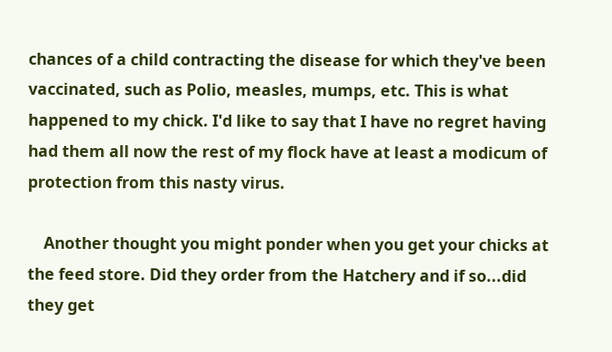chances of a child contracting the disease for which they've been vaccinated, such as Polio, measles, mumps, etc. This is what happened to my chick. I'd like to say that I have no regret having had them all now the rest of my flock have at least a modicum of protection from this nasty virus.

    Another thought you might ponder when you get your chicks at the feed store. Did they order from the Hatchery and if so...did they get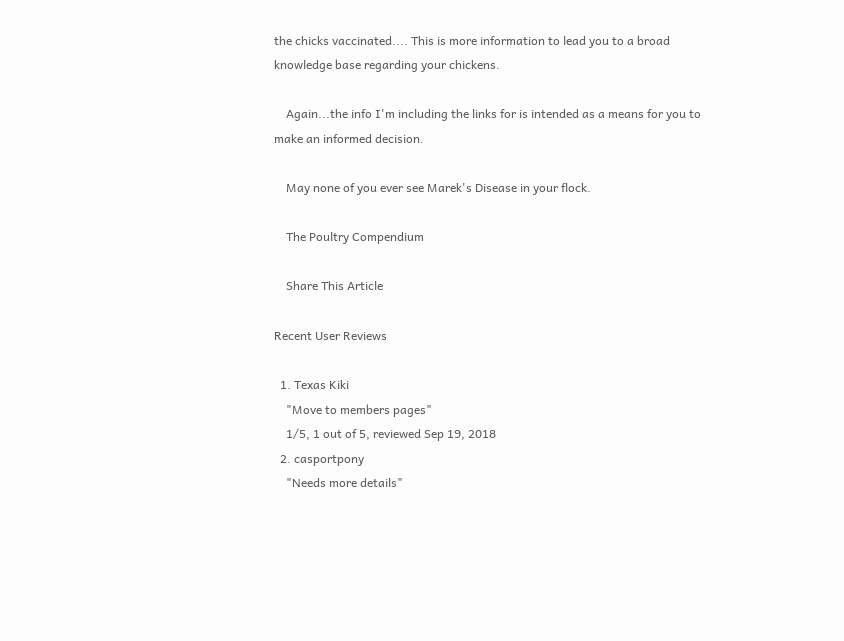the chicks vaccinated.... This is more information to lead you to a broad knowledge base regarding your chickens.

    Again...the info I'm including the links for is intended as a means for you to make an informed decision.

    May none of you ever see Marek's Disease in your flock.

    The Poultry Compendium

    Share This Article

Recent User Reviews

  1. Texas Kiki
    "Move to members pages"
    1/5, 1 out of 5, reviewed Sep 19, 2018
  2. casportpony
    "Needs more details"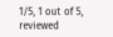1/5, 1 out of 5, reviewed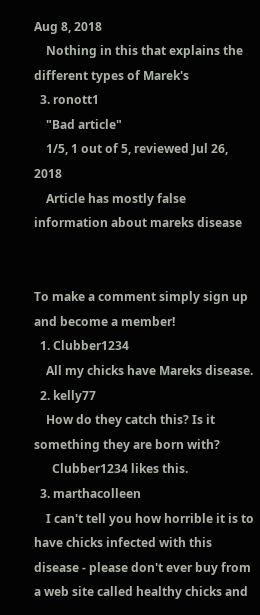Aug 8, 2018
    Nothing in this that explains the different types of Marek's
  3. ronott1
    "Bad article"
    1/5, 1 out of 5, reviewed Jul 26, 2018
    Article has mostly false information about mareks disease


To make a comment simply sign up and become a member!
  1. Clubber1234
    All my chicks have Mareks disease.
  2. kelly77
    How do they catch this? Is it something they are born with?
      Clubber1234 likes this.
  3. marthacolleen
    I can't tell you how horrible it is to have chicks infected with this disease - please don't ever buy from a web site called healthy chicks and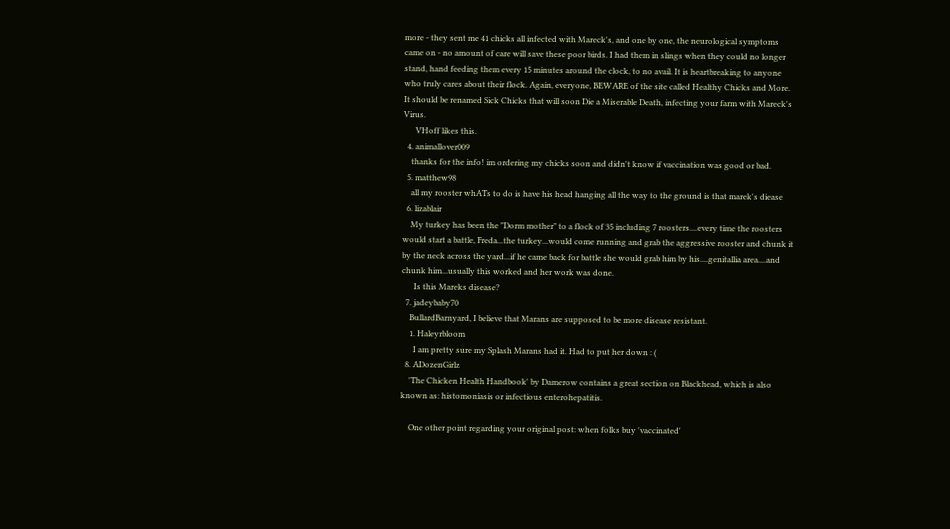more - they sent me 41 chicks all infected with Mareck's, and one by one, the neurological symptoms came on - no amount of care will save these poor birds. I had them in slings when they could no longer stand, hand feeding them every 15 minutes around the clock, to no avail. It is heartbreaking to anyone who truly cares about their flock. Again, everyone, BEWARE of the site called Healthy Chicks and More. It should be renamed Sick Chicks that will soon Die a Miserable Death, infecting your farm with Mareck's Virus.
      VHoff likes this.
  4. animallover009
    thanks for the info! im ordering my chicks soon and didn't know if vaccination was good or bad.
  5. matthew98
    all my rooster whATs to do is have his head hanging all the way to the ground is that marek's diease
  6. lizablair
    My turkey has been the "Dorm mother" to a flock of 35 including 7 roosters....every time the roosters would start a battle, Freda...the turkey...would come running and grab the aggressive rooster and chunk it by the neck across the yard...if he came back for battle she would grab him by his....genitallia area....and chunk him...usually this worked and her work was done.
      Is this Mareks disease?
  7. jadeybaby70
    BullardBarnyard, I believe that Marans are supposed to be more disease resistant.
    1. Haleyrbloom
      I am pretty sure my Splash Marans had it. Had to put her down : (
  8. ADozenGirlz
    'The Chicken Health Handbook' by Damerow contains a great section on Blackhead, which is also known as: histomoniasis or infectious enterohepatitis.

    One other point regarding your original post: when folks buy 'vaccinated'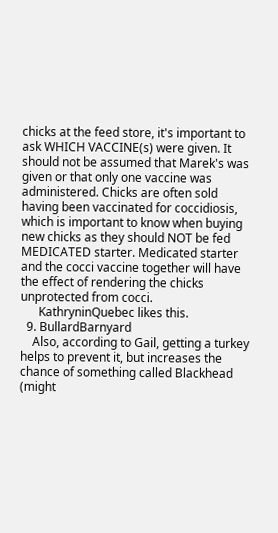chicks at the feed store, it's important to ask WHICH VACCINE(s) were given. It should not be assumed that Marek's was given or that only one vaccine was administered. Chicks are often sold having been vaccinated for coccidiosis, which is important to know when buying new chicks as they should NOT be fed MEDICATED starter. Medicated starter and the cocci vaccine together will have the effect of rendering the chicks unprotected from cocci.
      KathryninQuebec likes this.
  9. BullardBarnyard
    Also, according to Gail, getting a turkey helps to prevent it, but increases the chance of something called Blackhead (might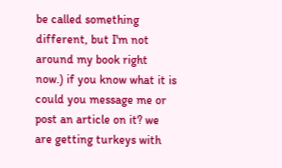be called something different, but I'm not around my book right now.) if you know what it is could you message me or post an article on it? we are getting turkeys with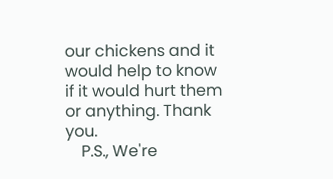our chickens and it would help to know if it would hurt them or anything. Thank you.
    P.S., We're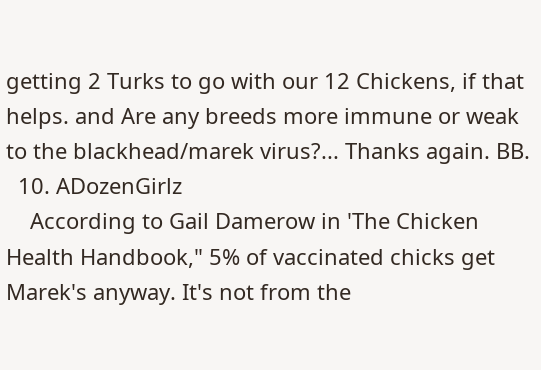getting 2 Turks to go with our 12 Chickens, if that helps. and Are any breeds more immune or weak to the blackhead/marek virus?... Thanks again. BB.
  10. ADozenGirlz
    According to Gail Damerow in 'The Chicken Health Handbook," 5% of vaccinated chicks get Marek's anyway. It's not from the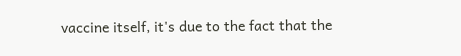vaccine itself, it's due to the fact that the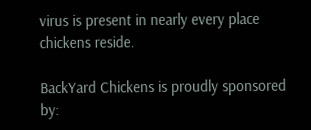virus is present in nearly every place chickens reside.

BackYard Chickens is proudly sponsored by: